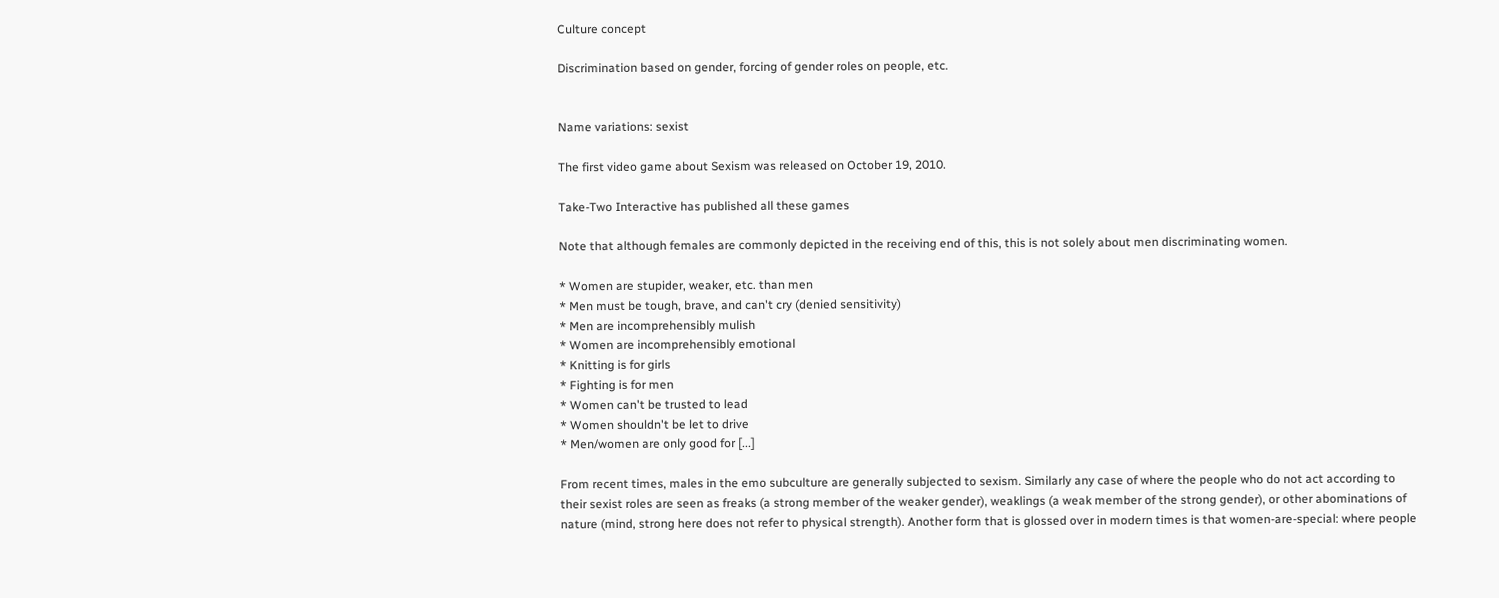Culture concept

Discrimination based on gender, forcing of gender roles on people, etc.


Name variations: sexist

The first video game about Sexism was released on October 19, 2010.

Take-Two Interactive has published all these games

Note that although females are commonly depicted in the receiving end of this, this is not solely about men discriminating women.

* Women are stupider, weaker, etc. than men
* Men must be tough, brave, and can't cry (denied sensitivity)
* Men are incomprehensibly mulish
* Women are incomprehensibly emotional
* Knitting is for girls
* Fighting is for men
* Women can't be trusted to lead
* Women shouldn't be let to drive
* Men/women are only good for [...]

From recent times, males in the emo subculture are generally subjected to sexism. Similarly any case of where the people who do not act according to their sexist roles are seen as freaks (a strong member of the weaker gender), weaklings (a weak member of the strong gender), or other abominations of nature (mind, strong here does not refer to physical strength). Another form that is glossed over in modern times is that women-are-special: where people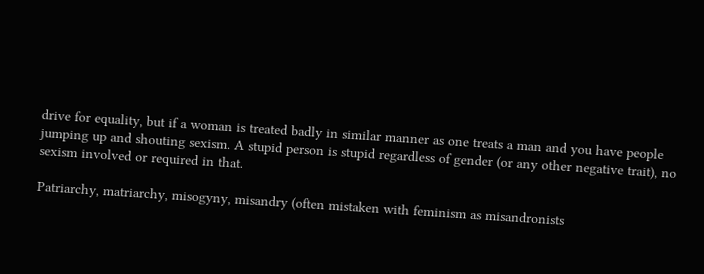drive for equality, but if a woman is treated badly in similar manner as one treats a man and you have people jumping up and shouting sexism. A stupid person is stupid regardless of gender (or any other negative trait), no sexism involved or required in that.

Patriarchy, matriarchy, misogyny, misandry (often mistaken with feminism as misandronists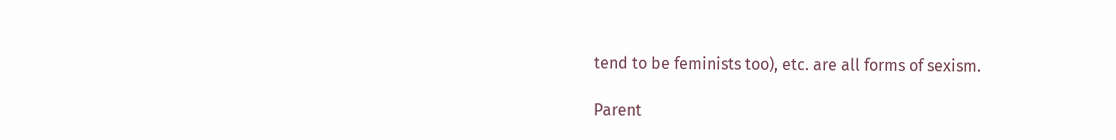tend to be feminists too), etc. are all forms of sexism.

Parent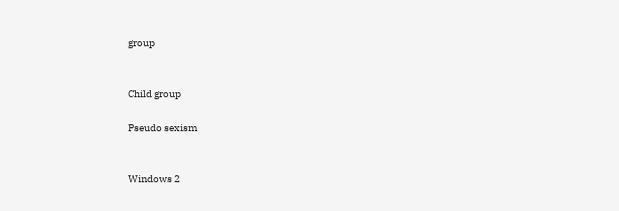group


Child group

Pseudo sexism


Windows 2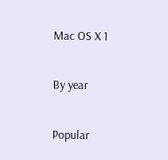Mac OS X 1

By year

Popular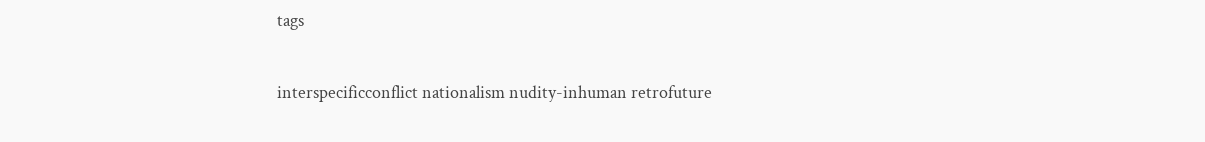tags

interspecificconflict nationalism nudity-inhuman retrofuture